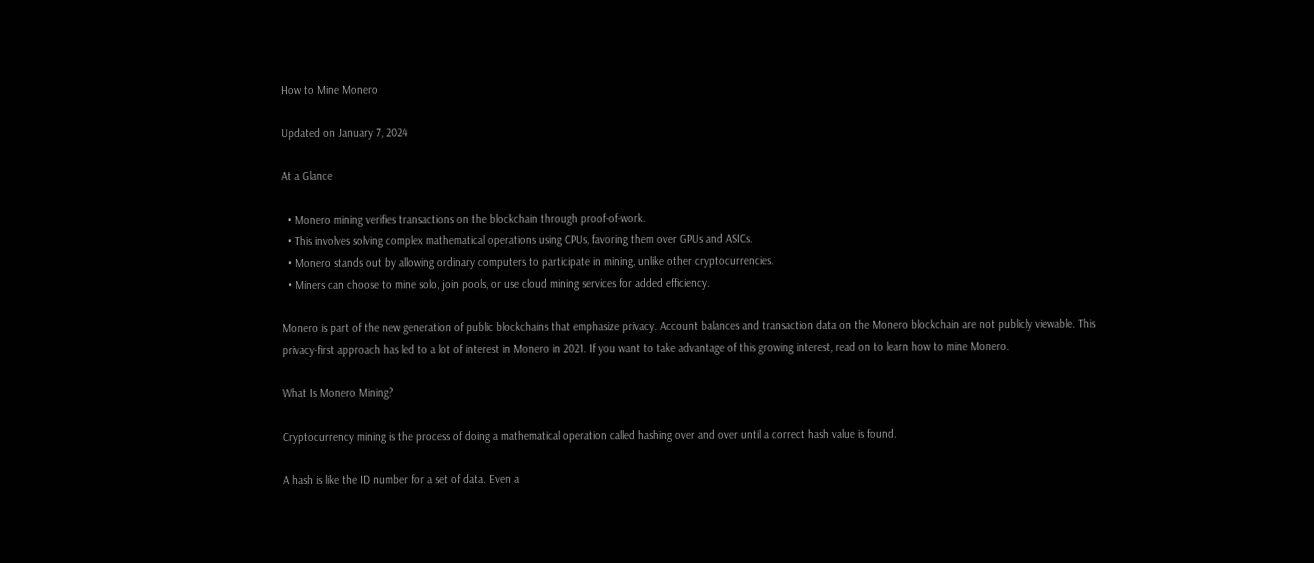How to Mine Monero

Updated on January 7, 2024

At a Glance

  • Monero mining verifies transactions on the blockchain through proof-of-work.
  • This involves solving complex mathematical operations using CPUs, favoring them over GPUs and ASICs.
  • Monero stands out by allowing ordinary computers to participate in mining, unlike other cryptocurrencies.
  • Miners can choose to mine solo, join pools, or use cloud mining services for added efficiency.

Monero is part of the new generation of public blockchains that emphasize privacy. Account balances and transaction data on the Monero blockchain are not publicly viewable. This privacy-first approach has led to a lot of interest in Monero in 2021. If you want to take advantage of this growing interest, read on to learn how to mine Monero.

What Is Monero Mining?

Cryptocurrency mining is the process of doing a mathematical operation called hashing over and over until a correct hash value is found.

A hash is like the ID number for a set of data. Even a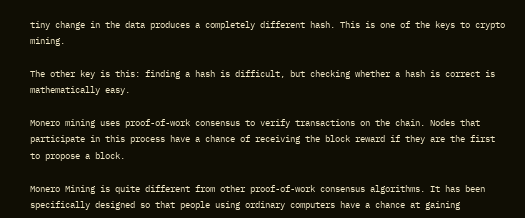tiny change in the data produces a completely different hash. This is one of the keys to crypto mining.

The other key is this: finding a hash is difficult, but checking whether a hash is correct is mathematically easy.

Monero mining uses proof-of-work consensus to verify transactions on the chain. Nodes that participate in this process have a chance of receiving the block reward if they are the first to propose a block.

Monero Mining is quite different from other proof-of-work consensus algorithms. It has been specifically designed so that people using ordinary computers have a chance at gaining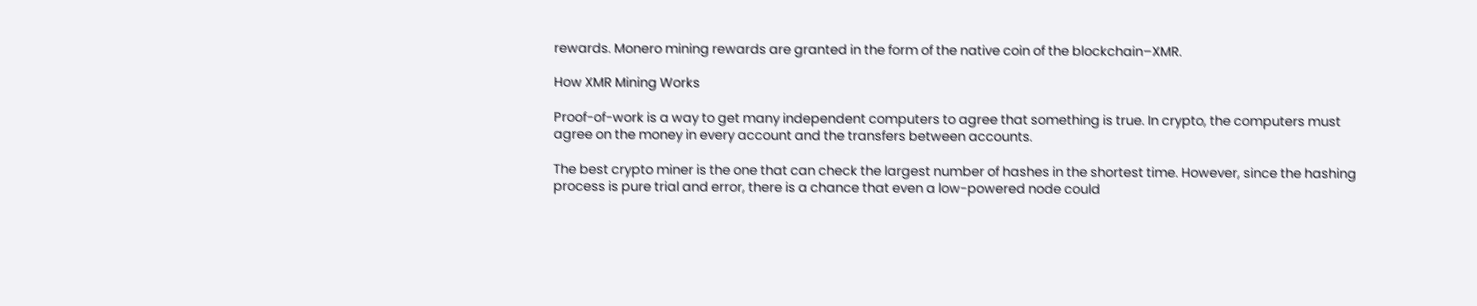rewards. Monero mining rewards are granted in the form of the native coin of the blockchain–XMR.

How XMR Mining Works

Proof-of-work is a way to get many independent computers to agree that something is true. In crypto, the computers must agree on the money in every account and the transfers between accounts.

The best crypto miner is the one that can check the largest number of hashes in the shortest time. However, since the hashing process is pure trial and error, there is a chance that even a low-powered node could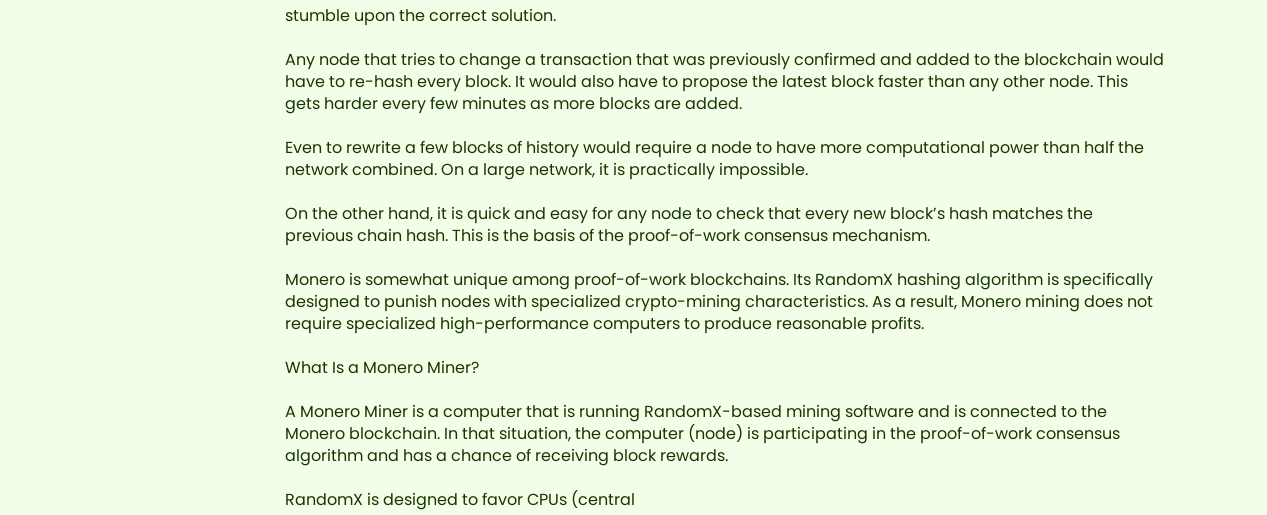stumble upon the correct solution.

Any node that tries to change a transaction that was previously confirmed and added to the blockchain would have to re-hash every block. It would also have to propose the latest block faster than any other node. This gets harder every few minutes as more blocks are added.

Even to rewrite a few blocks of history would require a node to have more computational power than half the network combined. On a large network, it is practically impossible.

On the other hand, it is quick and easy for any node to check that every new block’s hash matches the previous chain hash. This is the basis of the proof-of-work consensus mechanism.

Monero is somewhat unique among proof-of-work blockchains. Its RandomX hashing algorithm is specifically designed to punish nodes with specialized crypto-mining characteristics. As a result, Monero mining does not require specialized high-performance computers to produce reasonable profits.

What Is a Monero Miner?

A Monero Miner is a computer that is running RandomX-based mining software and is connected to the Monero blockchain. In that situation, the computer (node) is participating in the proof-of-work consensus algorithm and has a chance of receiving block rewards.

RandomX is designed to favor CPUs (central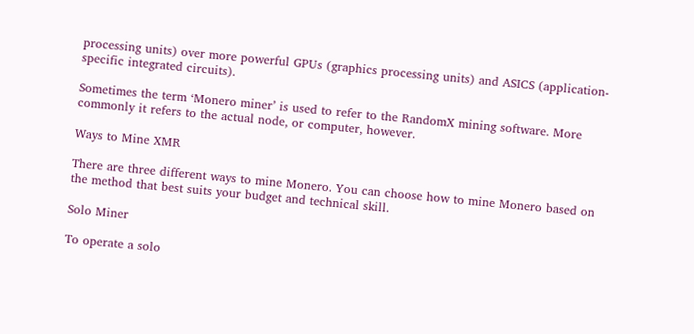processing units) over more powerful GPUs (graphics processing units) and ASICS (application-specific integrated circuits).

Sometimes the term ‘Monero miner’ is used to refer to the RandomX mining software. More commonly it refers to the actual node, or computer, however.

Ways to Mine XMR

There are three different ways to mine Monero. You can choose how to mine Monero based on the method that best suits your budget and technical skill.

Solo Miner

To operate a solo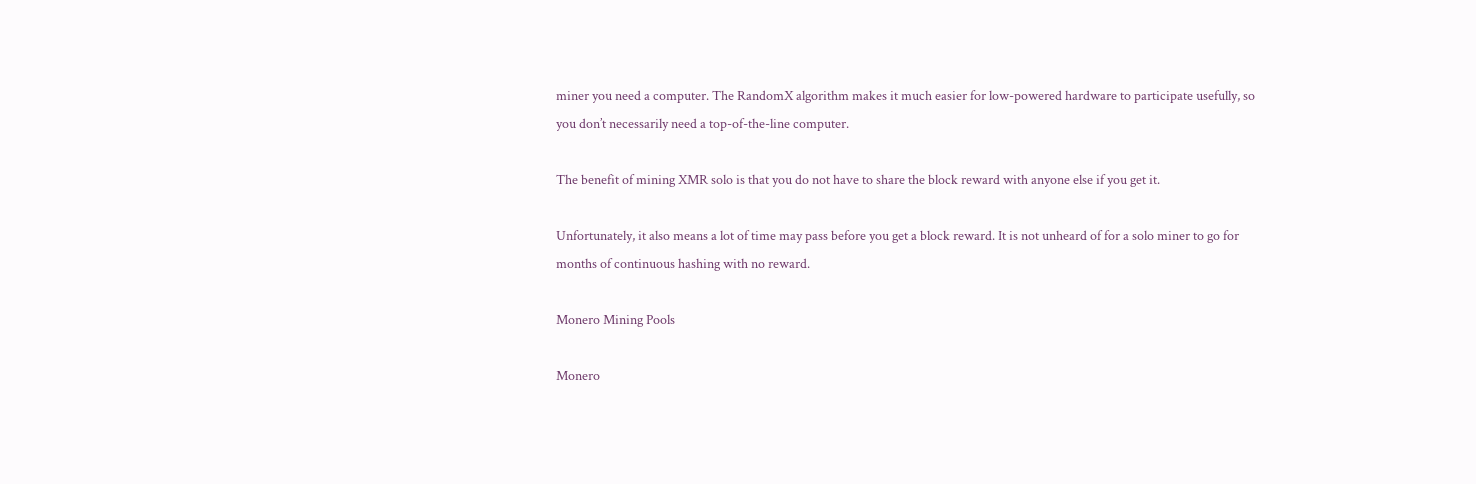miner you need a computer. The RandomX algorithm makes it much easier for low-powered hardware to participate usefully, so you don’t necessarily need a top-of-the-line computer.

The benefit of mining XMR solo is that you do not have to share the block reward with anyone else if you get it.

Unfortunately, it also means a lot of time may pass before you get a block reward. It is not unheard of for a solo miner to go for months of continuous hashing with no reward.

Monero Mining Pools

Monero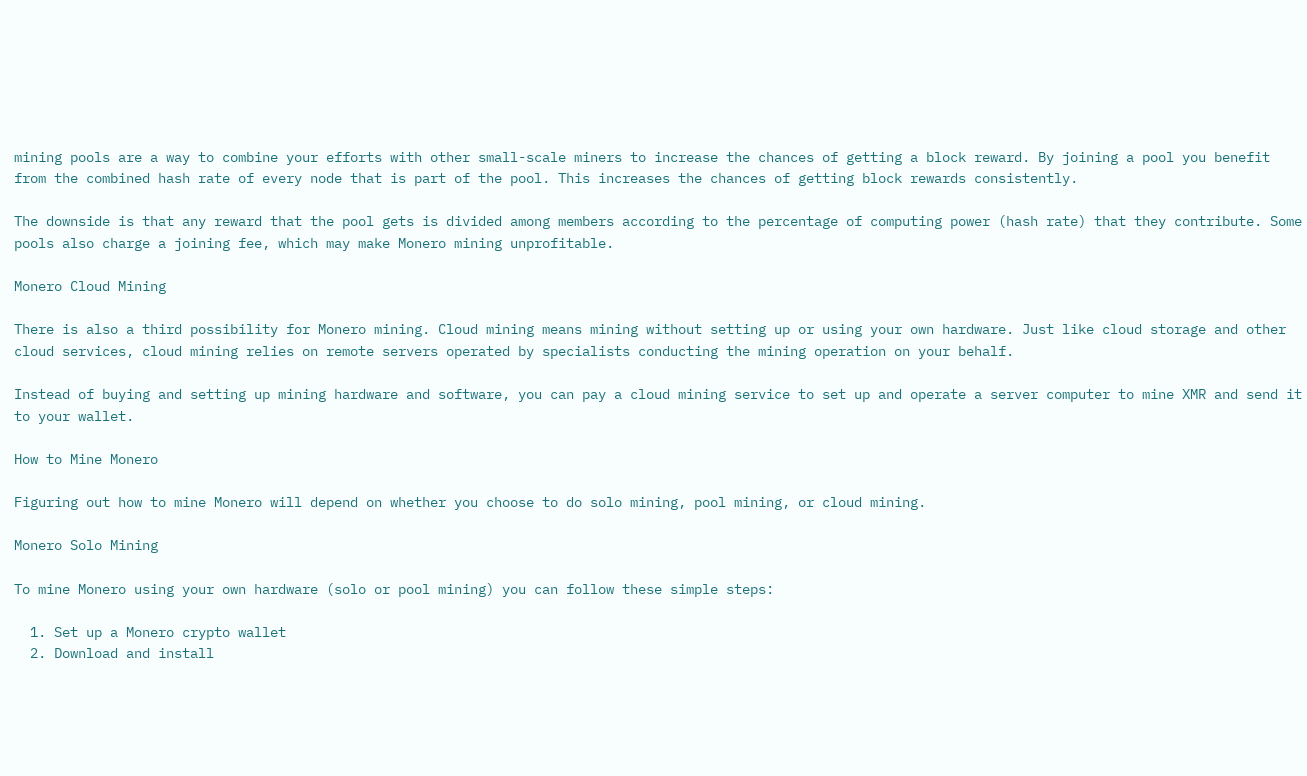mining pools are a way to combine your efforts with other small-scale miners to increase the chances of getting a block reward. By joining a pool you benefit from the combined hash rate of every node that is part of the pool. This increases the chances of getting block rewards consistently.

The downside is that any reward that the pool gets is divided among members according to the percentage of computing power (hash rate) that they contribute. Some pools also charge a joining fee, which may make Monero mining unprofitable.

Monero Cloud Mining

There is also a third possibility for Monero mining. Cloud mining means mining without setting up or using your own hardware. Just like cloud storage and other cloud services, cloud mining relies on remote servers operated by specialists conducting the mining operation on your behalf.

Instead of buying and setting up mining hardware and software, you can pay a cloud mining service to set up and operate a server computer to mine XMR and send it to your wallet.

How to Mine Monero

Figuring out how to mine Monero will depend on whether you choose to do solo mining, pool mining, or cloud mining.

Monero Solo Mining

To mine Monero using your own hardware (solo or pool mining) you can follow these simple steps:

  1. Set up a Monero crypto wallet
  2. Download and install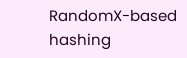RandomX-based hashing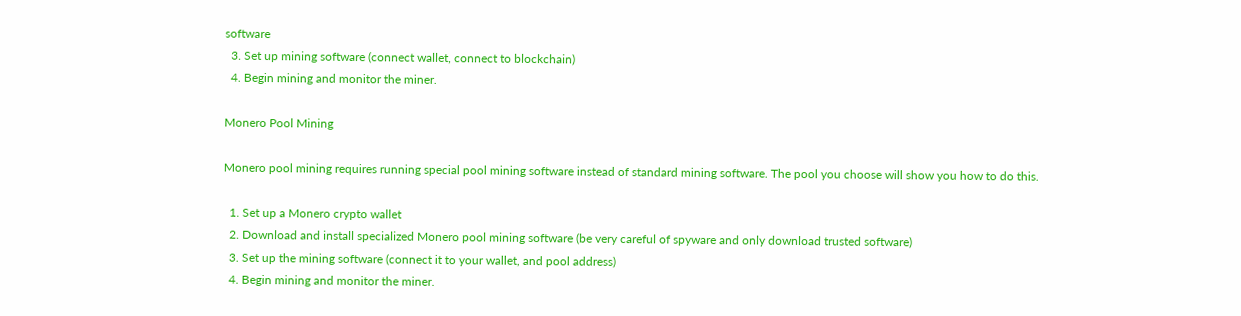software
  3. Set up mining software (connect wallet, connect to blockchain)
  4. Begin mining and monitor the miner.

Monero Pool Mining

Monero pool mining requires running special pool mining software instead of standard mining software. The pool you choose will show you how to do this.

  1. Set up a Monero crypto wallet
  2. Download and install specialized Monero pool mining software (be very careful of spyware and only download trusted software)
  3. Set up the mining software (connect it to your wallet, and pool address)
  4. Begin mining and monitor the miner.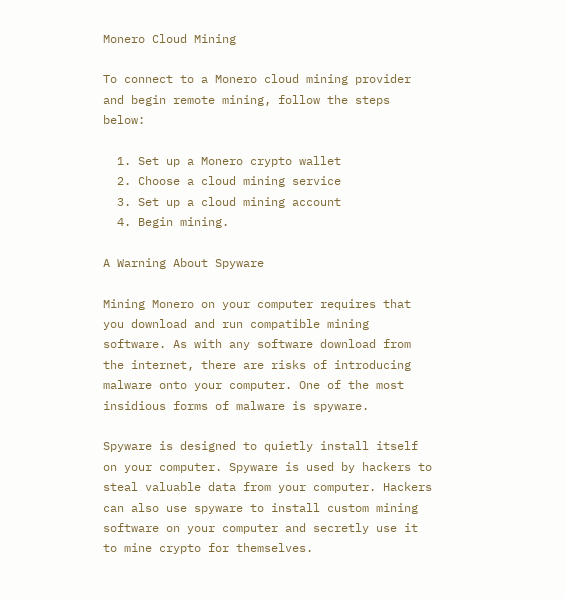Monero Cloud Mining

To connect to a Monero cloud mining provider and begin remote mining, follow the steps below:

  1. Set up a Monero crypto wallet
  2. Choose a cloud mining service
  3. Set up a cloud mining account
  4. Begin mining.

A Warning About Spyware

Mining Monero on your computer requires that you download and run compatible mining software. As with any software download from the internet, there are risks of introducing malware onto your computer. One of the most insidious forms of malware is spyware.

Spyware is designed to quietly install itself on your computer. Spyware is used by hackers to steal valuable data from your computer. Hackers can also use spyware to install custom mining software on your computer and secretly use it to mine crypto for themselves.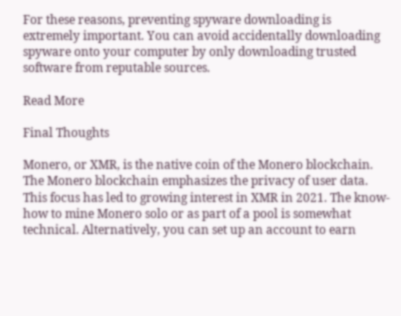For these reasons, preventing spyware downloading is extremely important. You can avoid accidentally downloading spyware onto your computer by only downloading trusted software from reputable sources.

Read More

Final Thoughts

Monero, or XMR, is the native coin of the Monero blockchain. The Monero blockchain emphasizes the privacy of user data. This focus has led to growing interest in XMR in 2021. The know-how to mine Monero solo or as part of a pool is somewhat technical. Alternatively, you can set up an account to earn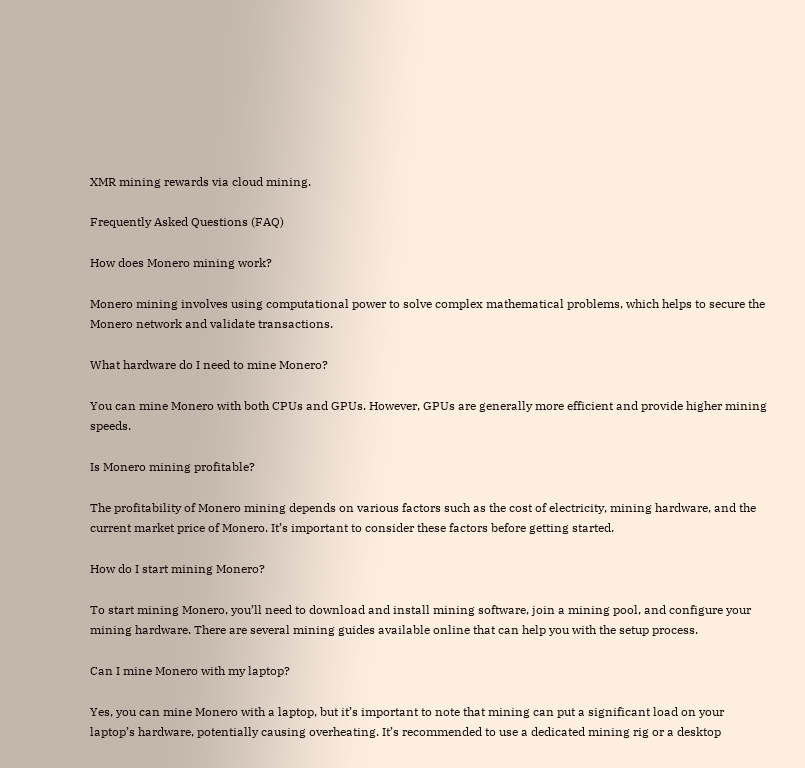XMR mining rewards via cloud mining.

Frequently Asked Questions (FAQ)

How does Monero mining work?

Monero mining involves using computational power to solve complex mathematical problems, which helps to secure the Monero network and validate transactions.

What hardware do I need to mine Monero?

You can mine Monero with both CPUs and GPUs. However, GPUs are generally more efficient and provide higher mining speeds.

Is Monero mining profitable?

The profitability of Monero mining depends on various factors such as the cost of electricity, mining hardware, and the current market price of Monero. It’s important to consider these factors before getting started.

How do I start mining Monero?

To start mining Monero, you’ll need to download and install mining software, join a mining pool, and configure your mining hardware. There are several mining guides available online that can help you with the setup process.

Can I mine Monero with my laptop?

Yes, you can mine Monero with a laptop, but it’s important to note that mining can put a significant load on your laptop’s hardware, potentially causing overheating. It’s recommended to use a dedicated mining rig or a desktop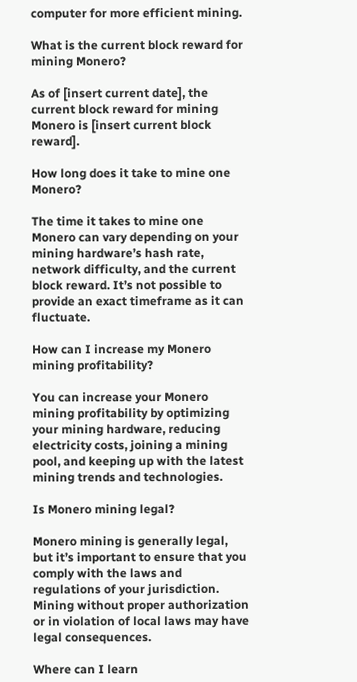computer for more efficient mining.

What is the current block reward for mining Monero?

As of [insert current date], the current block reward for mining Monero is [insert current block reward].

How long does it take to mine one Monero?

The time it takes to mine one Monero can vary depending on your mining hardware’s hash rate, network difficulty, and the current block reward. It’s not possible to provide an exact timeframe as it can fluctuate.

How can I increase my Monero mining profitability?

You can increase your Monero mining profitability by optimizing your mining hardware, reducing electricity costs, joining a mining pool, and keeping up with the latest mining trends and technologies.

Is Monero mining legal?

Monero mining is generally legal, but it’s important to ensure that you comply with the laws and regulations of your jurisdiction. Mining without proper authorization or in violation of local laws may have legal consequences.

Where can I learn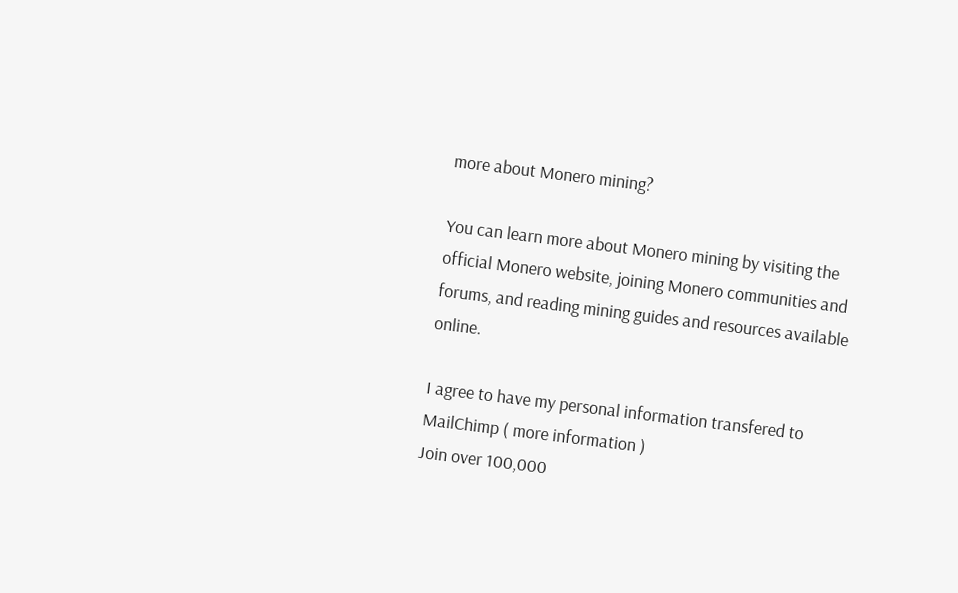more about Monero mining?

You can learn more about Monero mining by visiting the official Monero website, joining Monero communities and forums, and reading mining guides and resources available online.

I agree to have my personal information transfered to MailChimp ( more information )
Join over 100,000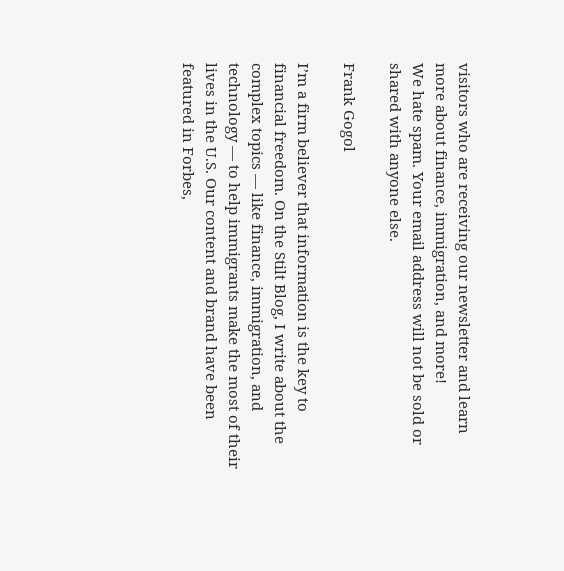visitors who are receiving our newsletter and learn more about finance, immigration, and more!
We hate spam. Your email address will not be sold or shared with anyone else.

Frank Gogol

I’m a firm believer that information is the key to financial freedom. On the Stilt Blog, I write about the complex topics — like finance, immigration, and technology — to help immigrants make the most of their lives in the U.S. Our content and brand have been featured in Forbes,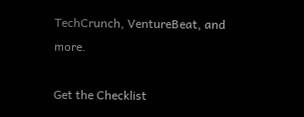TechCrunch, VentureBeat, and more.

Get the Checklist